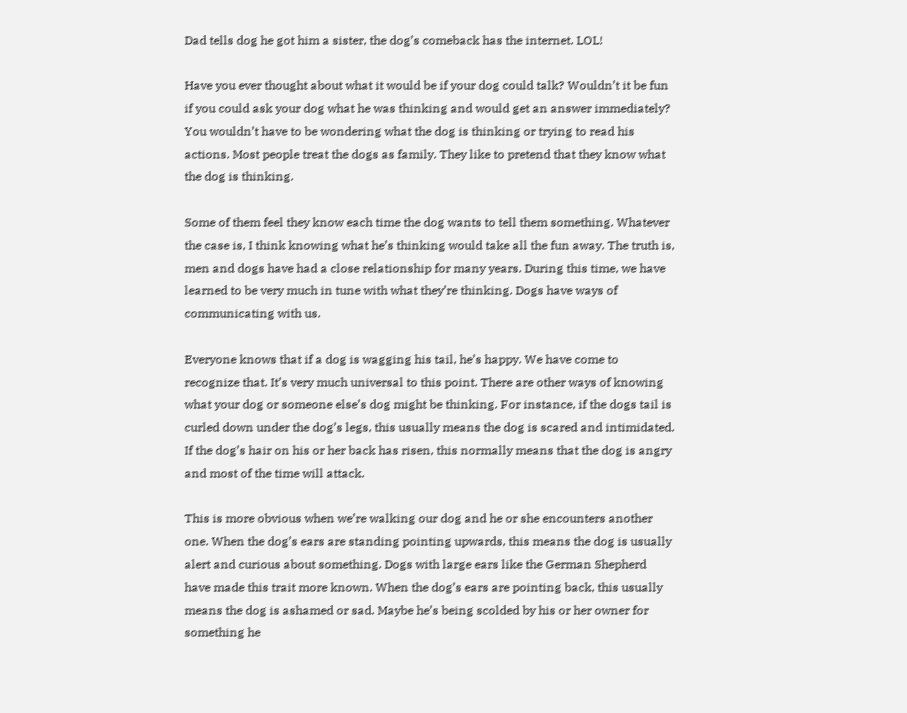Dad tells dog he got him a sister, the dog’s comeback has the internet. LOL!

Have you ever thought about what it would be if your dog could talk? Wouldn’t it be fun if you could ask your dog what he was thinking and would get an answer immediately? You wouldn’t have to be wondering what the dog is thinking or trying to read his actions. Most people treat the dogs as family. They like to pretend that they know what the dog is thinking.

Some of them feel they know each time the dog wants to tell them something. Whatever the case is, I think knowing what he’s thinking would take all the fun away. The truth is, men and dogs have had a close relationship for many years. During this time, we have learned to be very much in tune with what they’re thinking. Dogs have ways of communicating with us.

Everyone knows that if a dog is wagging his tail, he’s happy. We have come to recognize that. It’s very much universal to this point. There are other ways of knowing what your dog or someone else’s dog might be thinking. For instance, if the dogs tail is curled down under the dog’s legs, this usually means the dog is scared and intimidated. If the dog’s hair on his or her back has risen, this normally means that the dog is angry and most of the time will attack.

This is more obvious when we’re walking our dog and he or she encounters another one. When the dog’s ears are standing pointing upwards, this means the dog is usually alert and curious about something. Dogs with large ears like the German Shepherd have made this trait more known. When the dog’s ears are pointing back, this usually means the dog is ashamed or sad. Maybe he’s being scolded by his or her owner for something he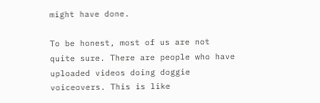might have done.

To be honest, most of us are not quite sure. There are people who have uploaded videos doing doggie voiceovers. This is like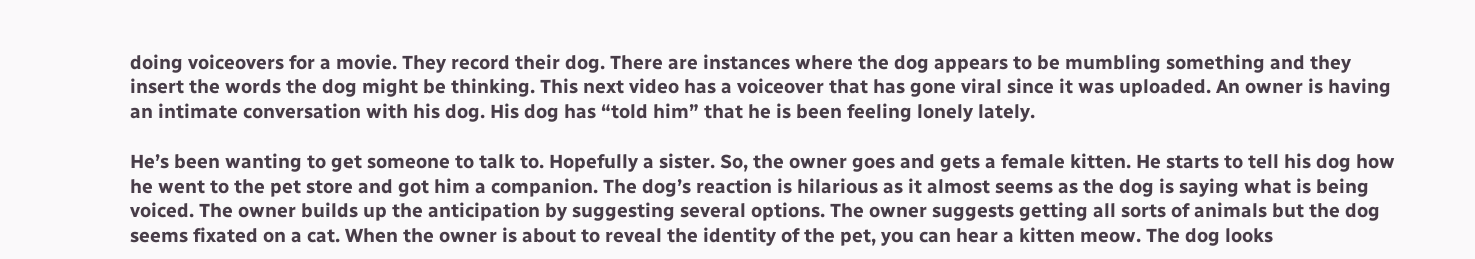doing voiceovers for a movie. They record their dog. There are instances where the dog appears to be mumbling something and they insert the words the dog might be thinking. This next video has a voiceover that has gone viral since it was uploaded. An owner is having an intimate conversation with his dog. His dog has “told him” that he is been feeling lonely lately.

He’s been wanting to get someone to talk to. Hopefully a sister. So, the owner goes and gets a female kitten. He starts to tell his dog how he went to the pet store and got him a companion. The dog’s reaction is hilarious as it almost seems as the dog is saying what is being voiced. The owner builds up the anticipation by suggesting several options. The owner suggests getting all sorts of animals but the dog seems fixated on a cat. When the owner is about to reveal the identity of the pet, you can hear a kitten meow. The dog looks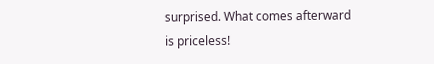surprised. What comes afterward is priceless!